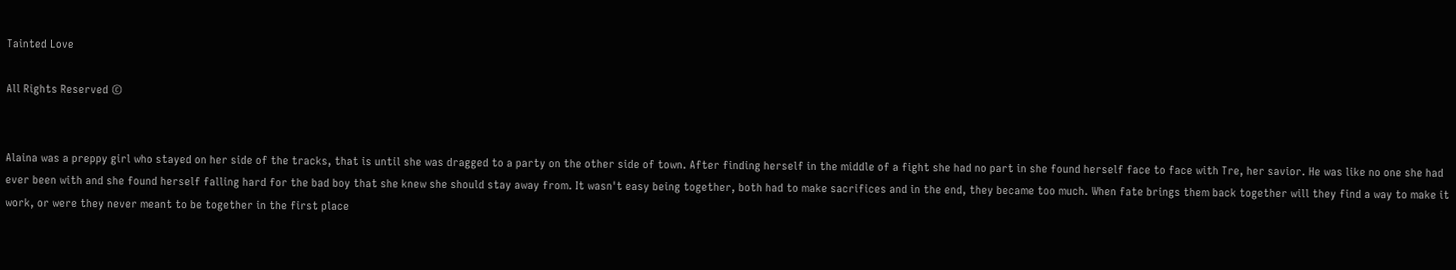Tainted Love

All Rights Reserved ©


Alaina was a preppy girl who stayed on her side of the tracks, that is until she was dragged to a party on the other side of town. After finding herself in the middle of a fight she had no part in she found herself face to face with Tre, her savior. He was like no one she had ever been with and she found herself falling hard for the bad boy that she knew she should stay away from. It wasn't easy being together, both had to make sacrifices and in the end, they became too much. When fate brings them back together will they find a way to make it work, or were they never meant to be together in the first place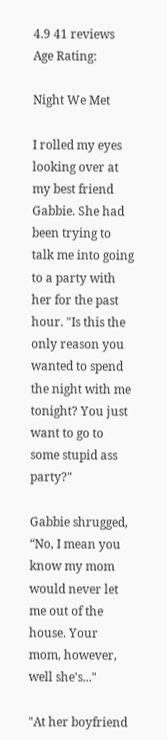4.9 41 reviews
Age Rating:

Night We Met

I rolled my eyes looking over at my best friend Gabbie. She had been trying to talk me into going to a party with her for the past hour. "Is this the only reason you wanted to spend the night with me tonight? You just want to go to some stupid ass party?"

Gabbie shrugged, “No, I mean you know my mom would never let me out of the house. Your mom, however, well she's..."

"At her boyfriend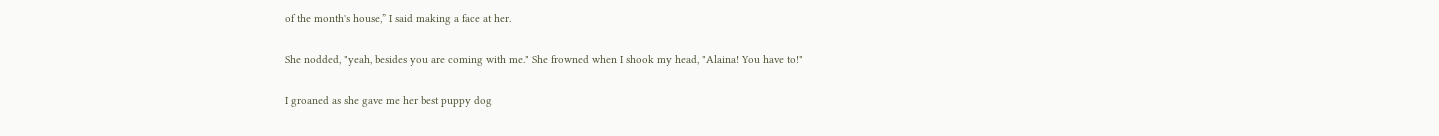of the month's house,” I said making a face at her.

She nodded, "yeah, besides you are coming with me." She frowned when I shook my head, "Alaina! You have to!"

I groaned as she gave me her best puppy dog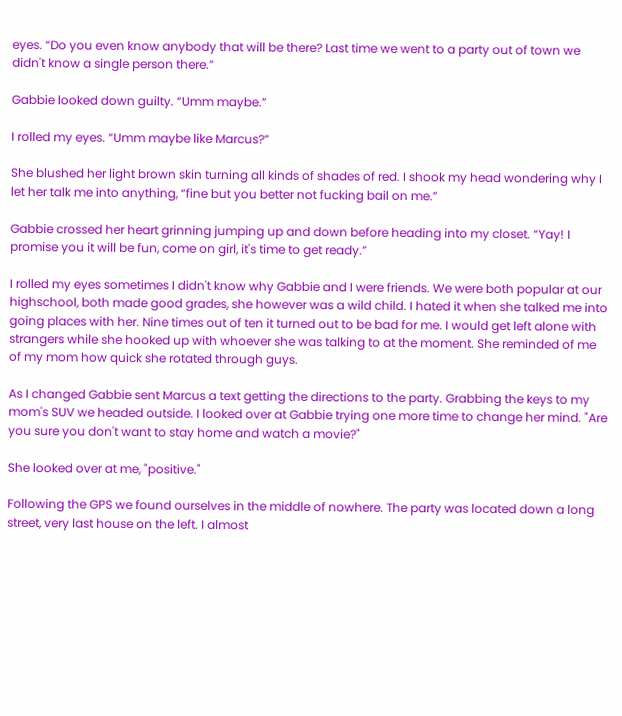eyes. “Do you even know anybody that will be there? Last time we went to a party out of town we didn't know a single person there.”

Gabbie looked down guilty. “Umm maybe.”

I rolled my eyes. “Umm maybe like Marcus?”

She blushed her light brown skin turning all kinds of shades of red. I shook my head wondering why I let her talk me into anything, “fine but you better not fucking bail on me.”

Gabbie crossed her heart grinning jumping up and down before heading into my closet. “Yay! I promise you it will be fun, come on girl, it's time to get ready.”

I rolled my eyes sometimes I didn't know why Gabbie and I were friends. We were both popular at our highschool, both made good grades, she however was a wild child. I hated it when she talked me into going places with her. Nine times out of ten it turned out to be bad for me. I would get left alone with strangers while she hooked up with whoever she was talking to at the moment. She reminded of me of my mom how quick she rotated through guys.

As I changed Gabbie sent Marcus a text getting the directions to the party. Grabbing the keys to my mom's SUV we headed outside. I looked over at Gabbie trying one more time to change her mind. "Are you sure you don't want to stay home and watch a movie?"

She looked over at me, "positive."

Following the GPS we found ourselves in the middle of nowhere. The party was located down a long street, very last house on the left. I almost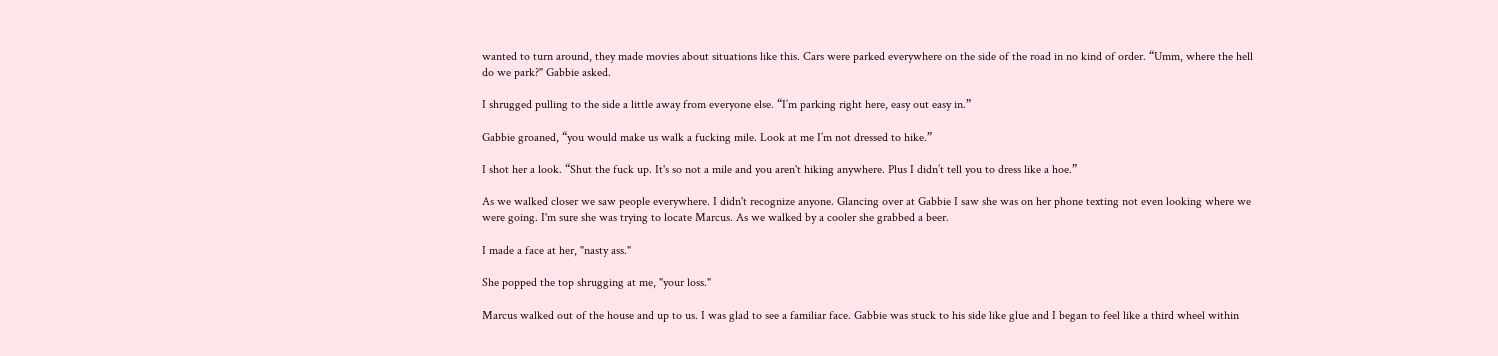wanted to turn around, they made movies about situations like this. Cars were parked everywhere on the side of the road in no kind of order. “Umm, where the hell do we park?" Gabbie asked.

I shrugged pulling to the side a little away from everyone else. “I’m parking right here, easy out easy in.”

Gabbie groaned, “you would make us walk a fucking mile. Look at me I’m not dressed to hike.”

I shot her a look. “Shut the fuck up. It's so not a mile and you aren't hiking anywhere. Plus I didn’t tell you to dress like a hoe.”

As we walked closer we saw people everywhere. I didn't recognize anyone. Glancing over at Gabbie I saw she was on her phone texting not even looking where we were going. I'm sure she was trying to locate Marcus. As we walked by a cooler she grabbed a beer.

I made a face at her, "nasty ass."

She popped the top shrugging at me, "your loss."

Marcus walked out of the house and up to us. I was glad to see a familiar face. Gabbie was stuck to his side like glue and I began to feel like a third wheel within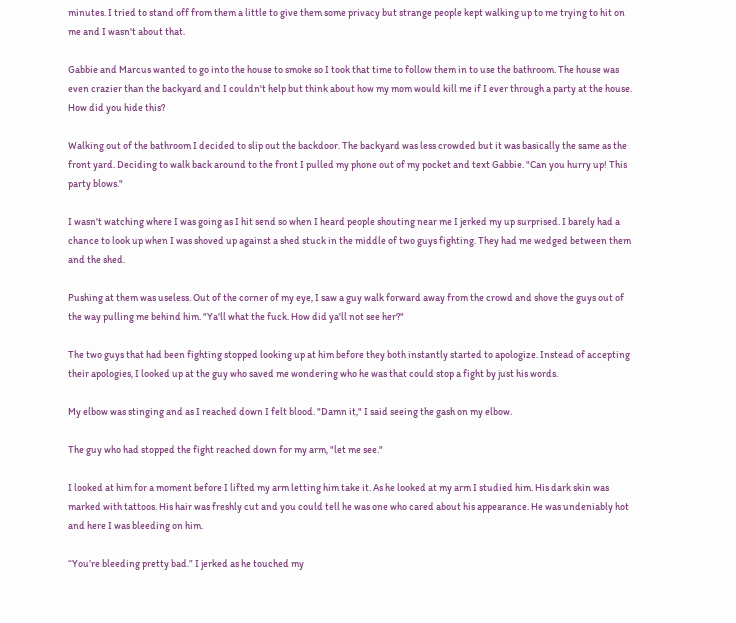minutes. I tried to stand off from them a little to give them some privacy but strange people kept walking up to me trying to hit on me and I wasn't about that.

Gabbie and Marcus wanted to go into the house to smoke so I took that time to follow them in to use the bathroom. The house was even crazier than the backyard and I couldn't help but think about how my mom would kill me if I ever through a party at the house. How did you hide this?

Walking out of the bathroom I decided to slip out the backdoor. The backyard was less crowded but it was basically the same as the front yard. Deciding to walk back around to the front I pulled my phone out of my pocket and text Gabbie. "Can you hurry up! This party blows."

I wasn't watching where I was going as I hit send so when I heard people shouting near me I jerked my up surprised. I barely had a chance to look up when I was shoved up against a shed stuck in the middle of two guys fighting. They had me wedged between them and the shed.

Pushing at them was useless. Out of the corner of my eye, I saw a guy walk forward away from the crowd and shove the guys out of the way pulling me behind him. "Ya'll what the fuck. How did ya'll not see her?"

The two guys that had been fighting stopped looking up at him before they both instantly started to apologize. Instead of accepting their apologies, I looked up at the guy who saved me wondering who he was that could stop a fight by just his words.

My elbow was stinging and as I reached down I felt blood. "Damn it," I said seeing the gash on my elbow.

The guy who had stopped the fight reached down for my arm, "let me see."

I looked at him for a moment before I lifted my arm letting him take it. As he looked at my arm I studied him. His dark skin was marked with tattoos. His hair was freshly cut and you could tell he was one who cared about his appearance. He was undeniably hot and here I was bleeding on him.

“You’re bleeding pretty bad.” I jerked as he touched my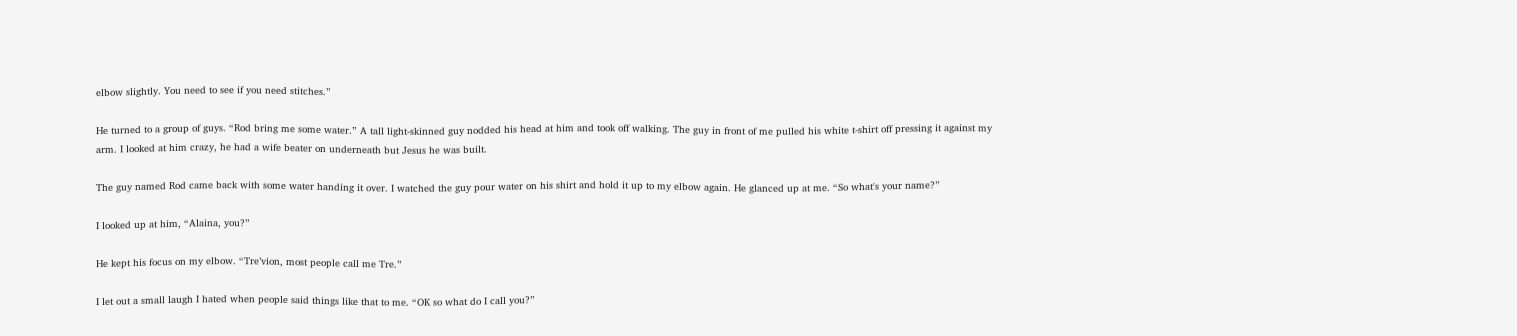elbow slightly. You need to see if you need stitches.”

He turned to a group of guys. “Rod bring me some water.” A tall light-skinned guy nodded his head at him and took off walking. The guy in front of me pulled his white t-shirt off pressing it against my arm. I looked at him crazy, he had a wife beater on underneath but Jesus he was built.

The guy named Rod came back with some water handing it over. I watched the guy pour water on his shirt and hold it up to my elbow again. He glanced up at me. “So what's your name?”

I looked up at him, “Alaina, you?”

He kept his focus on my elbow. “Tre’vion, most people call me Tre.”

I let out a small laugh I hated when people said things like that to me. “OK so what do I call you?”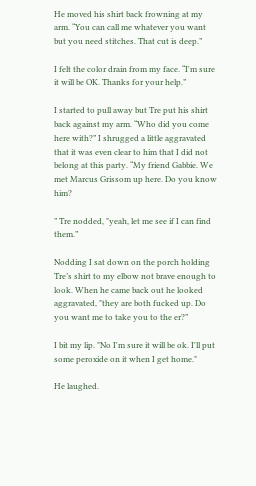He moved his shirt back frowning at my arm. “You can call me whatever you want but you need stitches. That cut is deep.”

I felt the color drain from my face. “I'm sure it will be OK. Thanks for your help.”

I started to pull away but Tre put his shirt back against my arm. “Who did you come here with?” I shrugged a little aggravated that it was even clear to him that I did not belong at this party. “My friend Gabbie. We met Marcus Grissom up here. Do you know him?

” Tre nodded, "yeah, let me see if I can find them.”

Nodding I sat down on the porch holding Tre’s shirt to my elbow not brave enough to look. When he came back out he looked aggravated, "they are both fucked up. Do you want me to take you to the er?”

I bit my lip. "No I'm sure it will be ok. I'll put some peroxide on it when I get home."

He laughed.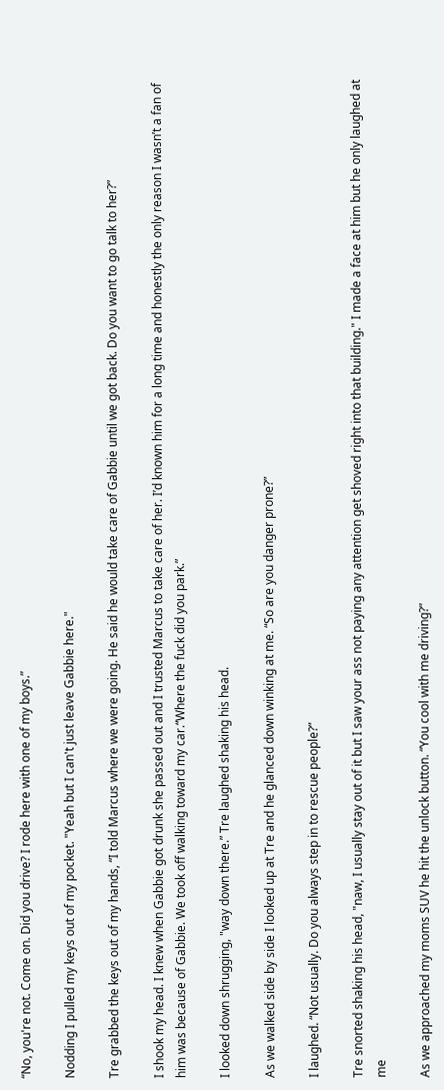“No, you're not. Come on. Did you drive? I rode here with one of my boys.”

Nodding I pulled my keys out of my pocket. "Yeah but I can't just leave Gabbie here."

Tre grabbed the keys out of my hands, “I told Marcus where we were going. He said he would take care of Gabbie until we got back. Do you want to go talk to her?”

I shook my head. I knew when Gabbie got drunk she passed out and I trusted Marcus to take care of her. I’d known him for a long time and honestly the only reason I wasn’t a fan of him was because of Gabbie. We took off walking toward my car.“Where the fuck did you park.”

I looked down shrugging, "way down there.” Tre laughed shaking his head.

As we walked side by side I looked up at Tre and he glanced down winking at me. “So are you danger prone?”

I laughed. “Not usually. Do you always step in to rescue people?”

Tre snorted shaking his head, "naw, I usually stay out of it but I saw your ass not paying any attention get shoved right into that building." I made a face at him but he only laughed at me

As we approached my moms SUV he hit the unlock button. “You cool with me driving?”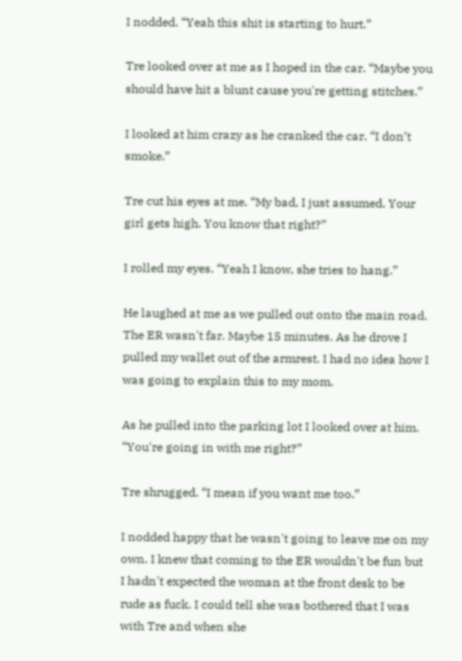I nodded. “Yeah this shit is starting to hurt.”

Tre looked over at me as I hoped in the car. “Maybe you should have hit a blunt cause you're getting stitches.”

I looked at him crazy as he cranked the car. “I don’t smoke.”

Tre cut his eyes at me. “My bad, I just assumed. Your girl gets high. You know that right?”

I rolled my eyes. “Yeah I know, she tries to hang.”

He laughed at me as we pulled out onto the main road. The ER wasn't far. Maybe 15 minutes. As he drove I pulled my wallet out of the armrest. I had no idea how I was going to explain this to my mom.

As he pulled into the parking lot I looked over at him. “You're going in with me right?”

Tre shrugged. “I mean if you want me too.”

I nodded happy that he wasn't going to leave me on my own. I knew that coming to the ER wouldn't be fun but I hadn't expected the woman at the front desk to be rude as fuck. I could tell she was bothered that I was with Tre and when she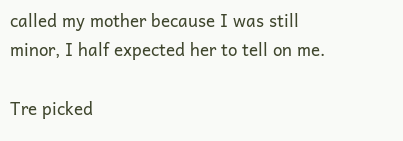called my mother because I was still minor, I half expected her to tell on me.

Tre picked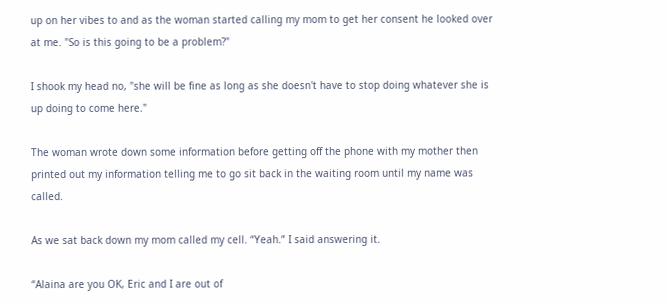up on her vibes to and as the woman started calling my mom to get her consent he looked over at me. "So is this going to be a problem?"

I shook my head no, "she will be fine as long as she doesn't have to stop doing whatever she is up doing to come here."

The woman wrote down some information before getting off the phone with my mother then printed out my information telling me to go sit back in the waiting room until my name was called.

As we sat back down my mom called my cell. “Yeah.” I said answering it.

“Alaina are you OK, Eric and I are out of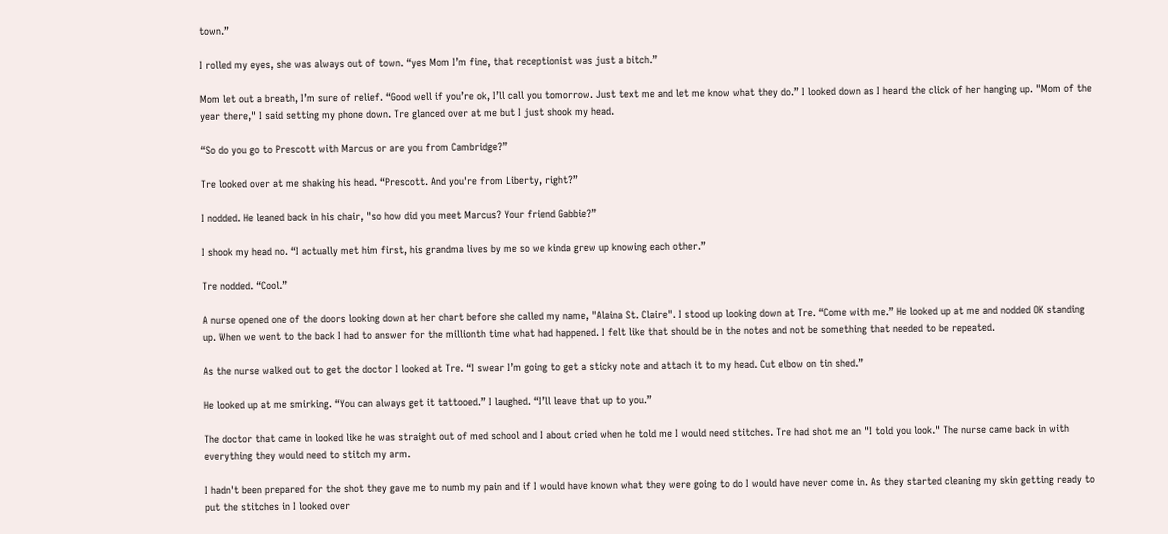town.”

I rolled my eyes, she was always out of town. “yes Mom I’m fine, that receptionist was just a bitch.”

Mom let out a breath, I’m sure of relief. “Good well if you’re ok, I’ll call you tomorrow. Just text me and let me know what they do.” I looked down as I heard the click of her hanging up. "Mom of the year there," I said setting my phone down. Tre glanced over at me but I just shook my head.

“So do you go to Prescott with Marcus or are you from Cambridge?”

Tre looked over at me shaking his head. “Prescott. And you're from Liberty, right?”

I nodded. He leaned back in his chair, "so how did you meet Marcus? Your friend Gabbie?”

I shook my head no. “I actually met him first, his grandma lives by me so we kinda grew up knowing each other.”

Tre nodded. “Cool.”

A nurse opened one of the doors looking down at her chart before she called my name, "Alaina St. Claire". I stood up looking down at Tre. “Come with me.” He looked up at me and nodded OK standing up. When we went to the back I had to answer for the millionth time what had happened. I felt like that should be in the notes and not be something that needed to be repeated.

As the nurse walked out to get the doctor I looked at Tre. “I swear I’m going to get a sticky note and attach it to my head. Cut elbow on tin shed.”

He looked up at me smirking. “You can always get it tattooed.” I laughed. “I’ll leave that up to you.”

The doctor that came in looked like he was straight out of med school and I about cried when he told me I would need stitches. Tre had shot me an "I told you look." The nurse came back in with everything they would need to stitch my arm.

I hadn't been prepared for the shot they gave me to numb my pain and if I would have known what they were going to do I would have never come in. As they started cleaning my skin getting ready to put the stitches in I looked over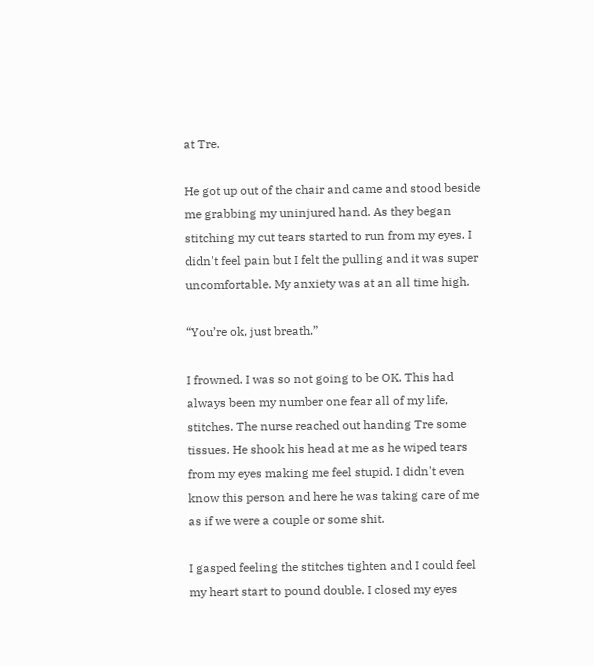at Tre.

He got up out of the chair and came and stood beside me grabbing my uninjured hand. As they began stitching my cut tears started to run from my eyes. I didn't feel pain but I felt the pulling and it was super uncomfortable. My anxiety was at an all time high.

“You’re ok, just breath.”

I frowned. I was so not going to be OK. This had always been my number one fear all of my life, stitches. The nurse reached out handing Tre some tissues. He shook his head at me as he wiped tears from my eyes making me feel stupid. I didn't even know this person and here he was taking care of me as if we were a couple or some shit.

I gasped feeling the stitches tighten and I could feel my heart start to pound double. I closed my eyes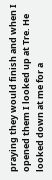praying they would finish and when I opened them I looked up at Tre. He looked down at me for a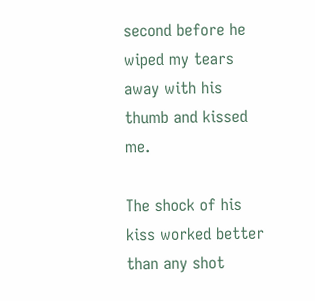second before he wiped my tears away with his thumb and kissed me.

The shock of his kiss worked better than any shot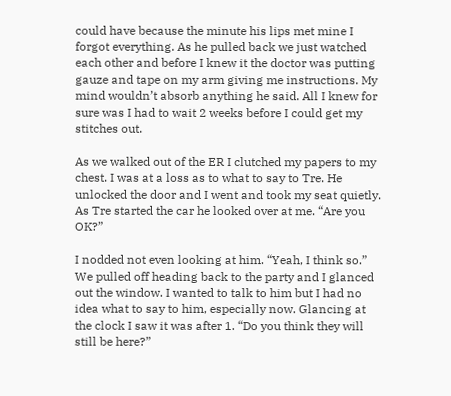could have because the minute his lips met mine I forgot everything. As he pulled back we just watched each other and before I knew it the doctor was putting gauze and tape on my arm giving me instructions. My mind wouldn’t absorb anything he said. All I knew for sure was I had to wait 2 weeks before I could get my stitches out.

As we walked out of the ER I clutched my papers to my chest. I was at a loss as to what to say to Tre. He unlocked the door and I went and took my seat quietly. As Tre started the car he looked over at me. “Are you OK?”

I nodded not even looking at him. “Yeah, I think so.” We pulled off heading back to the party and I glanced out the window. I wanted to talk to him but I had no idea what to say to him, especially now. Glancing at the clock I saw it was after 1. “Do you think they will still be here?”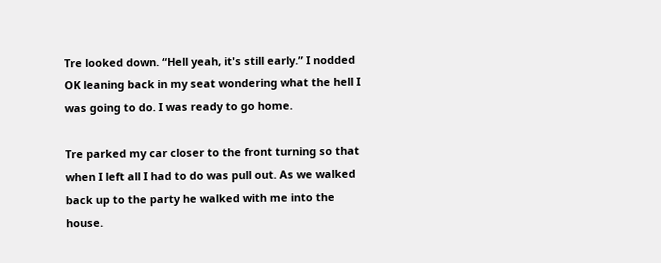Tre looked down. “Hell yeah, it's still early.” I nodded OK leaning back in my seat wondering what the hell I was going to do. I was ready to go home.

Tre parked my car closer to the front turning so that when I left all I had to do was pull out. As we walked back up to the party he walked with me into the house.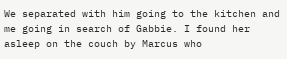We separated with him going to the kitchen and me going in search of Gabbie. I found her asleep on the couch by Marcus who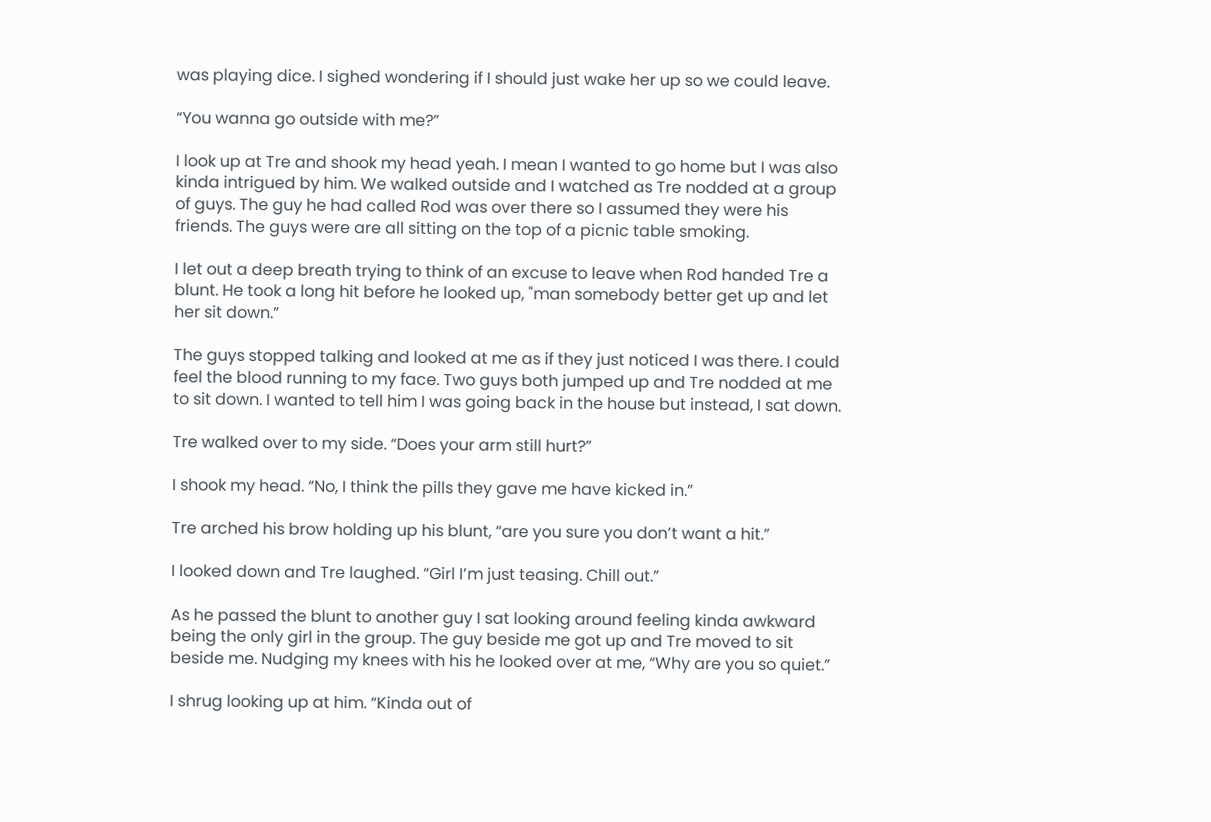was playing dice. I sighed wondering if I should just wake her up so we could leave.

“You wanna go outside with me?”

I look up at Tre and shook my head yeah. I mean I wanted to go home but I was also kinda intrigued by him. We walked outside and I watched as Tre nodded at a group of guys. The guy he had called Rod was over there so I assumed they were his friends. The guys were are all sitting on the top of a picnic table smoking.

I let out a deep breath trying to think of an excuse to leave when Rod handed Tre a blunt. He took a long hit before he looked up, "man somebody better get up and let her sit down.”

The guys stopped talking and looked at me as if they just noticed I was there. I could feel the blood running to my face. Two guys both jumped up and Tre nodded at me to sit down. I wanted to tell him I was going back in the house but instead, I sat down.

Tre walked over to my side. “Does your arm still hurt?”

I shook my head. “No, I think the pills they gave me have kicked in.”

Tre arched his brow holding up his blunt, “are you sure you don’t want a hit.”

I looked down and Tre laughed. “Girl I’m just teasing. Chill out.”

As he passed the blunt to another guy I sat looking around feeling kinda awkward being the only girl in the group. The guy beside me got up and Tre moved to sit beside me. Nudging my knees with his he looked over at me, “Why are you so quiet.”

I shrug looking up at him. “Kinda out of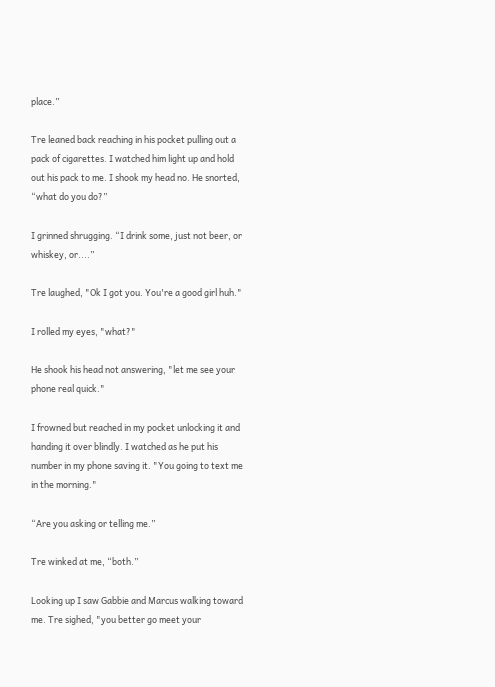place.”

Tre leaned back reaching in his pocket pulling out a pack of cigarettes. I watched him light up and hold out his pack to me. I shook my head no. He snorted, “what do you do?”

I grinned shrugging. “I drink some, just not beer, or whiskey, or....”

Tre laughed, "Ok I got you. You're a good girl huh."

I rolled my eyes, "what?"

He shook his head not answering, "let me see your phone real quick."

I frowned but reached in my pocket unlocking it and handing it over blindly. I watched as he put his number in my phone saving it. "You going to text me in the morning."

“Are you asking or telling me.”

Tre winked at me, “both.”

Looking up I saw Gabbie and Marcus walking toward me. Tre sighed, "you better go meet your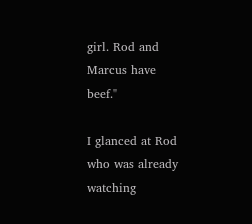girl. Rod and Marcus have beef."

I glanced at Rod who was already watching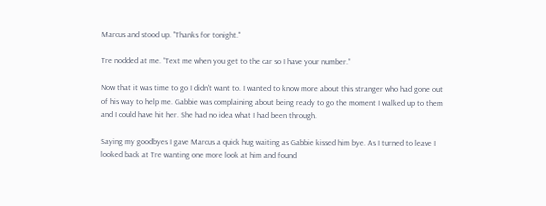Marcus and stood up. "Thanks for tonight."

Tre nodded at me. “Text me when you get to the car so I have your number.”

Now that it was time to go I didn't want to. I wanted to know more about this stranger who had gone out of his way to help me. Gabbie was complaining about being ready to go the moment I walked up to them and I could have hit her. She had no idea what I had been through.

Saying my goodbyes I gave Marcus a quick hug waiting as Gabbie kissed him bye. As I turned to leave I looked back at Tre wanting one more look at him and found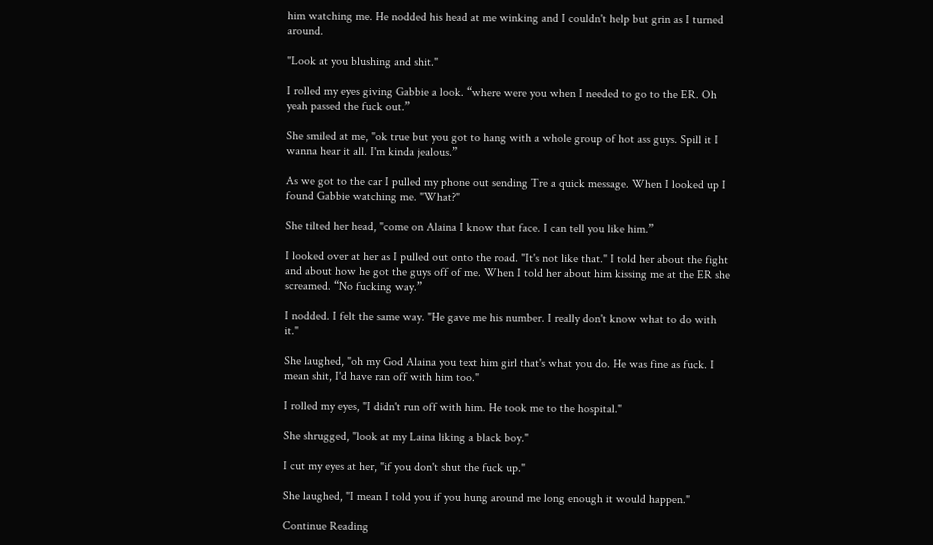him watching me. He nodded his head at me winking and I couldn't help but grin as I turned around.

"Look at you blushing and shit."

I rolled my eyes giving Gabbie a look. “where were you when I needed to go to the ER. Oh yeah passed the fuck out.”

She smiled at me, "ok true but you got to hang with a whole group of hot ass guys. Spill it I wanna hear it all. I'm kinda jealous.”

As we got to the car I pulled my phone out sending Tre a quick message. When I looked up I found Gabbie watching me. "What?"

She tilted her head, "come on Alaina I know that face. I can tell you like him.”

I looked over at her as I pulled out onto the road. "It's not like that." I told her about the fight and about how he got the guys off of me. When I told her about him kissing me at the ER she screamed. “No fucking way.”

I nodded. I felt the same way. "He gave me his number. I really don't know what to do with it."

She laughed, "oh my God Alaina you text him girl that's what you do. He was fine as fuck. I mean shit, I'd have ran off with him too."

I rolled my eyes, "I didn't run off with him. He took me to the hospital."

She shrugged, "look at my Laina liking a black boy."

I cut my eyes at her, "if you don't shut the fuck up."

She laughed, "I mean I told you if you hung around me long enough it would happen."

Continue Reading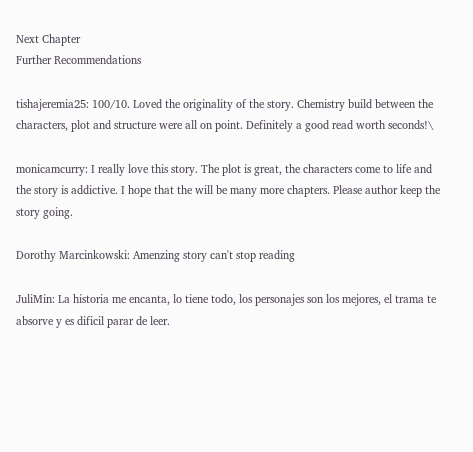Next Chapter
Further Recommendations

tishajeremia25: 100/10. Loved the originality of the story. Chemistry build between the characters, plot and structure were all on point. Definitely a good read worth seconds!\

monicamcurry: I really love this story. The plot is great, the characters come to life and the story is addictive. I hope that the will be many more chapters. Please author keep the story going.

Dorothy Marcinkowski: Amenzing story can't stop reading

JuliMin: La historia me encanta, lo tiene todo, los personajes son los mejores, el trama te absorve y es dificil parar de leer.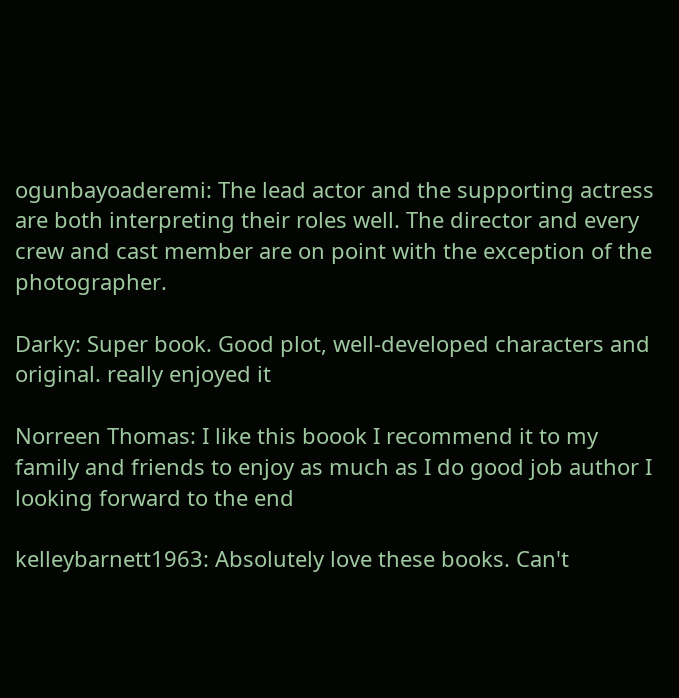ogunbayoaderemi: The lead actor and the supporting actress are both interpreting their roles well. The director and every crew and cast member are on point with the exception of the photographer.

Darky: Super book. Good plot, well-developed characters and original. really enjoyed it

Norreen Thomas: I like this boook I recommend it to my family and friends to enjoy as much as I do good job author I looking forward to the end

kelleybarnett1963: Absolutely love these books. Can't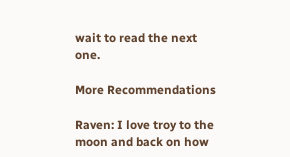wait to read the next one.

More Recommendations

Raven: I love troy to the moon and back on how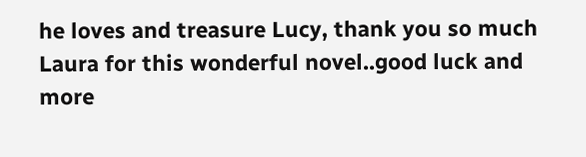he loves and treasure Lucy, thank you so much Laura for this wonderful novel..good luck and more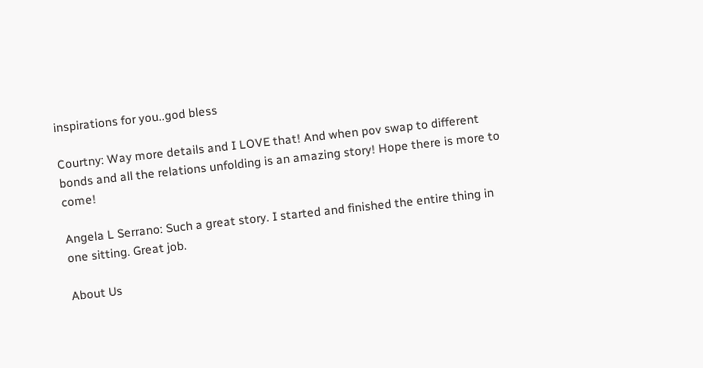inspirations for you..god bless

Courtny: Way more details and I LOVE that! And when pov swap to different bonds and all the relations unfolding is an amazing story! Hope there is more to come!

Angela L Serrano: Such a great story. I started and finished the entire thing in one sitting. Great job.

About Us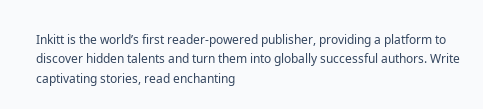Inkitt is the world’s first reader-powered publisher, providing a platform to discover hidden talents and turn them into globally successful authors. Write captivating stories, read enchanting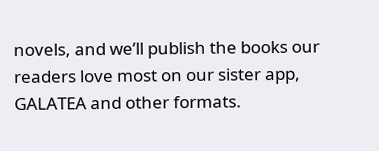novels, and we’ll publish the books our readers love most on our sister app, GALATEA and other formats.